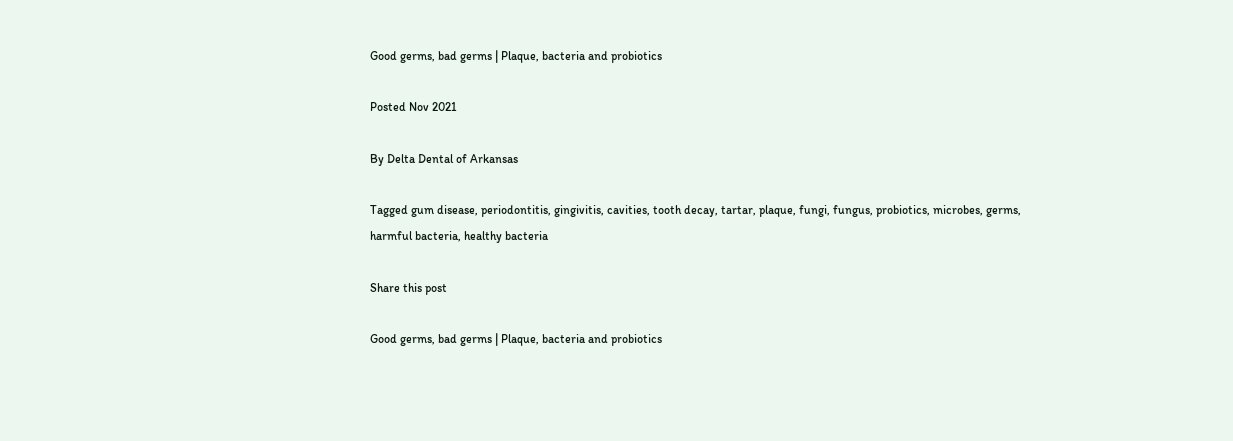Good germs, bad germs | Plaque, bacteria and probiotics

Posted Nov 2021

By Delta Dental of Arkansas

Tagged gum disease, periodontitis, gingivitis, cavities, tooth decay, tartar, plaque, fungi, fungus, probiotics, microbes, germs, harmful bacteria, healthy bacteria

Share this post

Good germs, bad germs | Plaque, bacteria and probiotics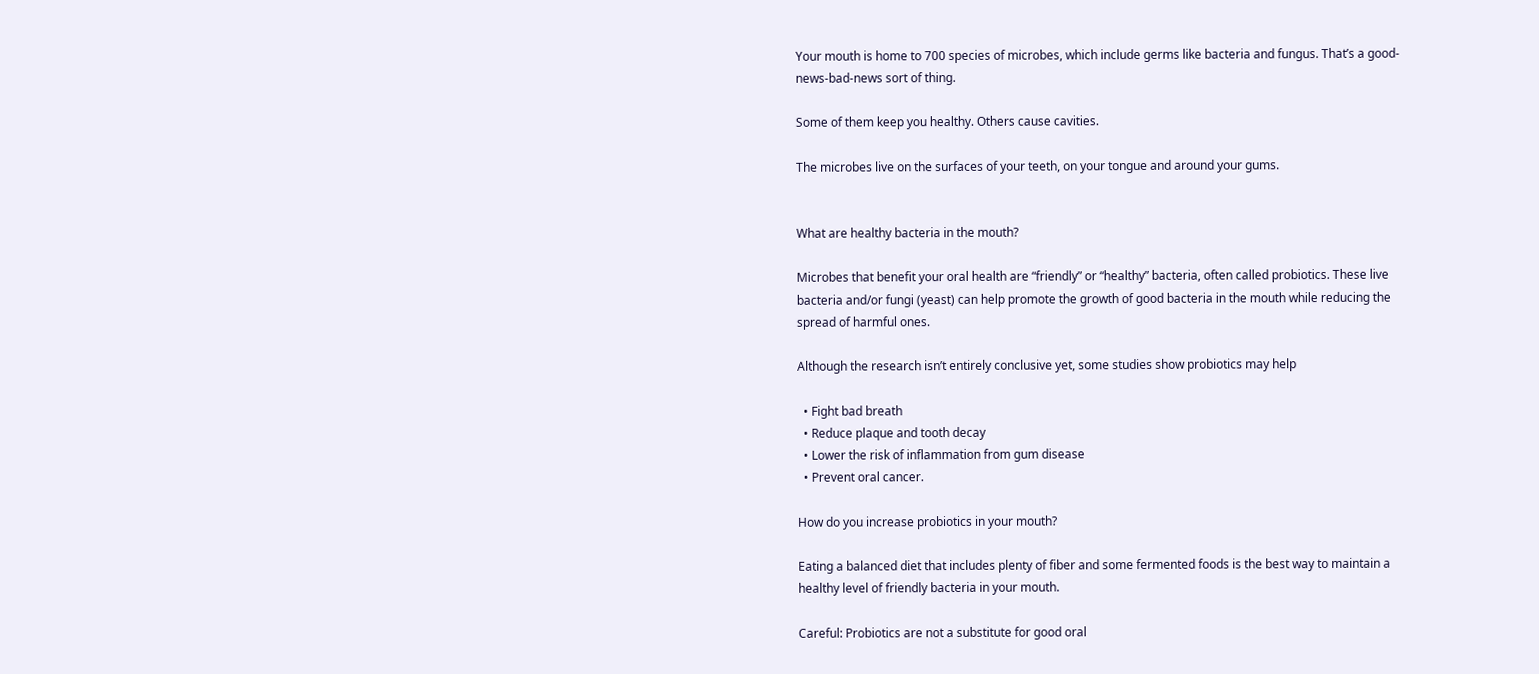Your mouth is home to 700 species of microbes, which include germs like bacteria and fungus. That’s a good-news-bad-news sort of thing.

Some of them keep you healthy. Others cause cavities.

The microbes live on the surfaces of your teeth, on your tongue and around your gums.


What are healthy bacteria in the mouth?

Microbes that benefit your oral health are “friendly” or “healthy” bacteria, often called probiotics. These live bacteria and/or fungi (yeast) can help promote the growth of good bacteria in the mouth while reducing the spread of harmful ones.

Although the research isn’t entirely conclusive yet, some studies show probiotics may help

  • Fight bad breath
  • Reduce plaque and tooth decay
  • Lower the risk of inflammation from gum disease
  • Prevent oral cancer.

How do you increase probiotics in your mouth?

Eating a balanced diet that includes plenty of fiber and some fermented foods is the best way to maintain a healthy level of friendly bacteria in your mouth.

Careful: Probiotics are not a substitute for good oral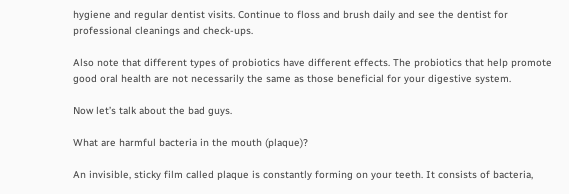hygiene and regular dentist visits. Continue to floss and brush daily and see the dentist for professional cleanings and check-ups.

Also note that different types of probiotics have different effects. The probiotics that help promote good oral health are not necessarily the same as those beneficial for your digestive system.

Now let’s talk about the bad guys.

What are harmful bacteria in the mouth (plaque)?

An invisible, sticky film called plaque is constantly forming on your teeth. It consists of bacteria,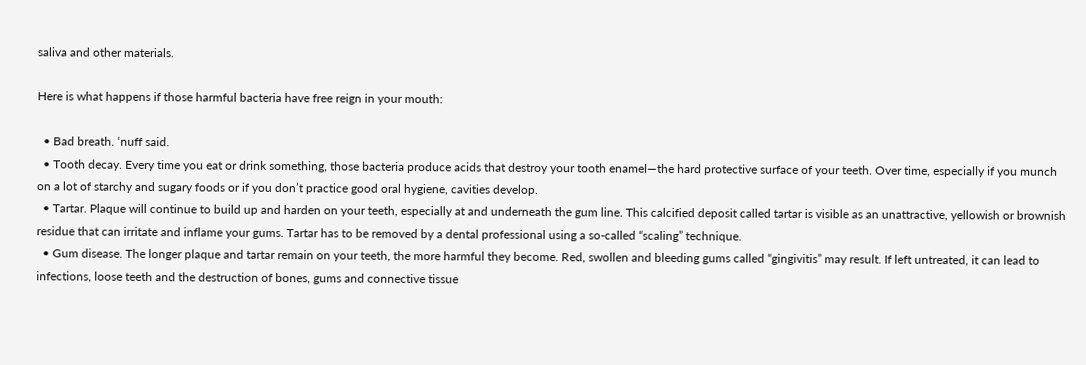saliva and other materials.

Here is what happens if those harmful bacteria have free reign in your mouth:

  • Bad breath. ‘nuff said.
  • Tooth decay. Every time you eat or drink something, those bacteria produce acids that destroy your tooth enamel—the hard protective surface of your teeth. Over time, especially if you munch on a lot of starchy and sugary foods or if you don’t practice good oral hygiene, cavities develop.
  • Tartar. Plaque will continue to build up and harden on your teeth, especially at and underneath the gum line. This calcified deposit called tartar is visible as an unattractive, yellowish or brownish residue that can irritate and inflame your gums. Tartar has to be removed by a dental professional using a so-called “scaling” technique.
  • Gum disease. The longer plaque and tartar remain on your teeth, the more harmful they become. Red, swollen and bleeding gums called “gingivitis” may result. If left untreated, it can lead to infections, loose teeth and the destruction of bones, gums and connective tissue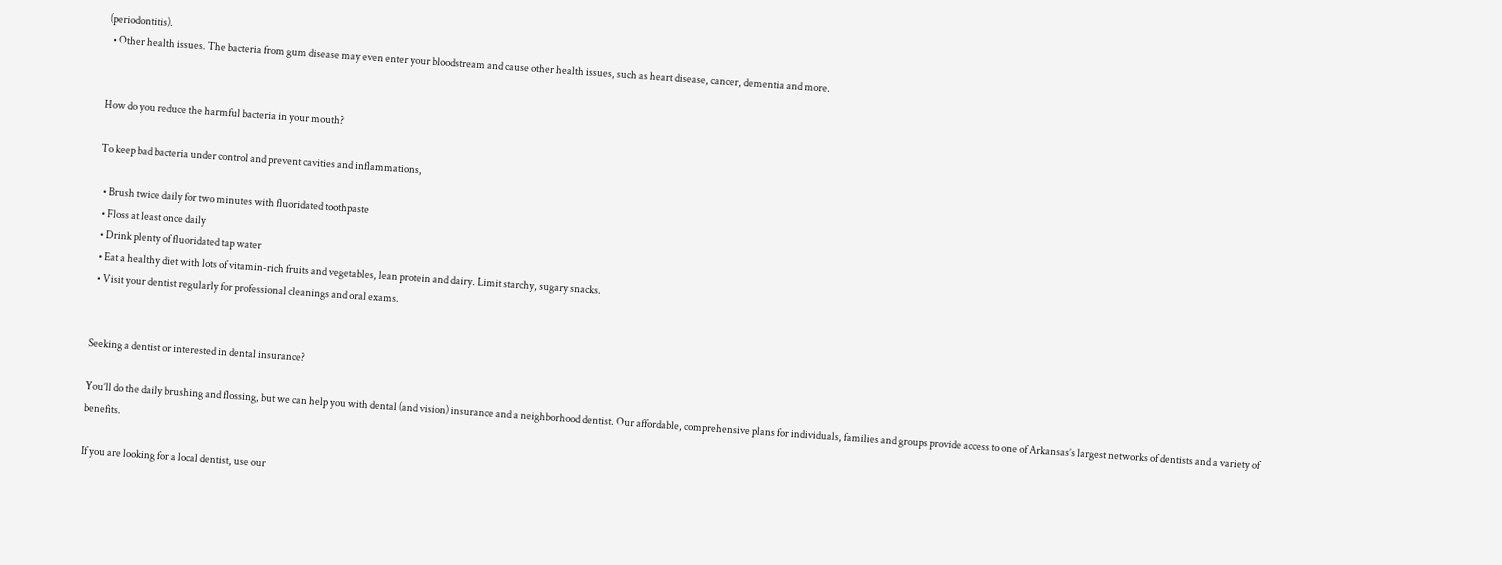(periodontitis).
  • Other health issues. The bacteria from gum disease may even enter your bloodstream and cause other health issues, such as heart disease, cancer, dementia and more.


How do you reduce the harmful bacteria in your mouth?

To keep bad bacteria under control and prevent cavities and inflammations,

  • Brush twice daily for two minutes with fluoridated toothpaste
  • Floss at least once daily
  • Drink plenty of fluoridated tap water
  • Eat a healthy diet with lots of vitamin-rich fruits and vegetables, lean protein and dairy. Limit starchy, sugary snacks.
  • Visit your dentist regularly for professional cleanings and oral exams.


Seeking a dentist or interested in dental insurance?

You’ll do the daily brushing and flossing, but we can help you with dental (and vision) insurance and a neighborhood dentist. Our affordable, comprehensive plans for individuals, families and groups provide access to one of Arkansas’s largest networks of dentists and a variety of benefits.

If you are looking for a local dentist, use our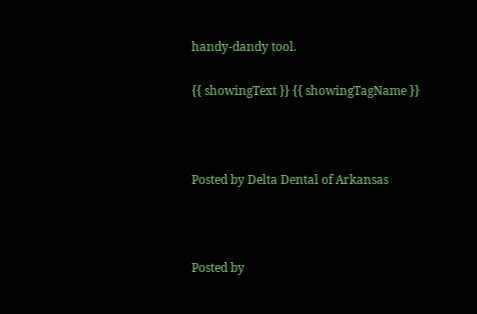handy-dandy tool.

{{ showingText }} {{ showingTagName }}



Posted by Delta Dental of Arkansas



Posted by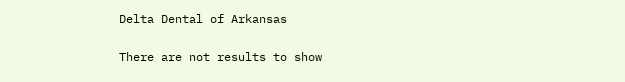Delta Dental of Arkansas

There are not results to show